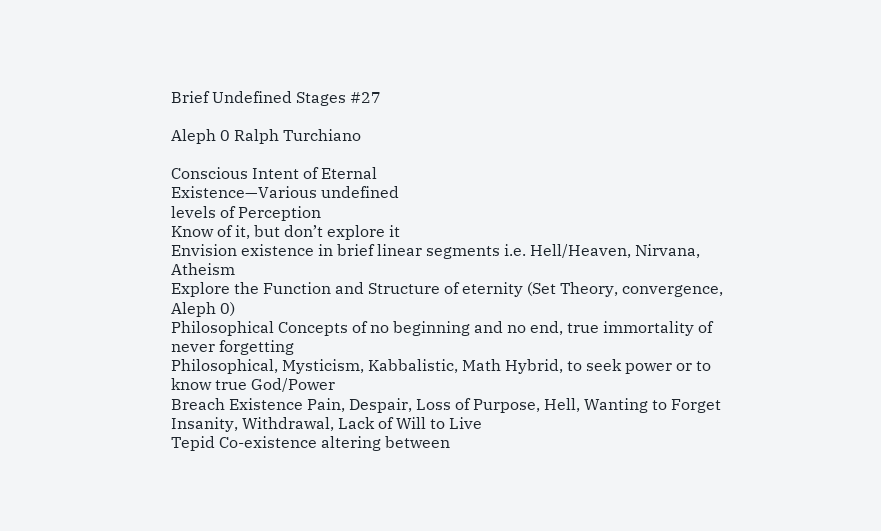Brief Undefined Stages #27

Aleph 0 Ralph Turchiano

Conscious Intent of Eternal
Existence—Various undefined
levels of Perception
Know of it, but don’t explore it
Envision existence in brief linear segments i.e. Hell/Heaven, Nirvana, Atheism
Explore the Function and Structure of eternity (Set Theory, convergence, Aleph 0)
Philosophical Concepts of no beginning and no end, true immortality of never forgetting
Philosophical, Mysticism, Kabbalistic, Math Hybrid, to seek power or to know true God/Power
Breach Existence Pain, Despair, Loss of Purpose, Hell, Wanting to Forget
Insanity, Withdrawal, Lack of Will to Live
Tepid Co-existence altering between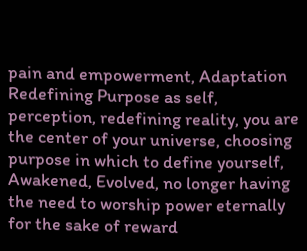pain and empowerment, Adaptation
Redefining Purpose as self, perception, redefining reality, you are the center of your universe, choosing purpose in which to define yourself,
Awakened, Evolved, no longer having the need to worship power eternally for the sake of reward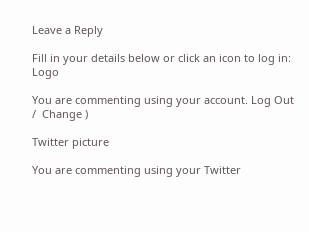Leave a Reply

Fill in your details below or click an icon to log in: Logo

You are commenting using your account. Log Out /  Change )

Twitter picture

You are commenting using your Twitter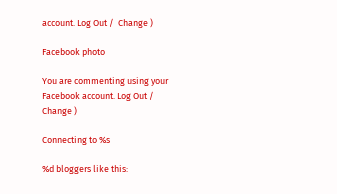account. Log Out /  Change )

Facebook photo

You are commenting using your Facebook account. Log Out /  Change )

Connecting to %s

%d bloggers like this: